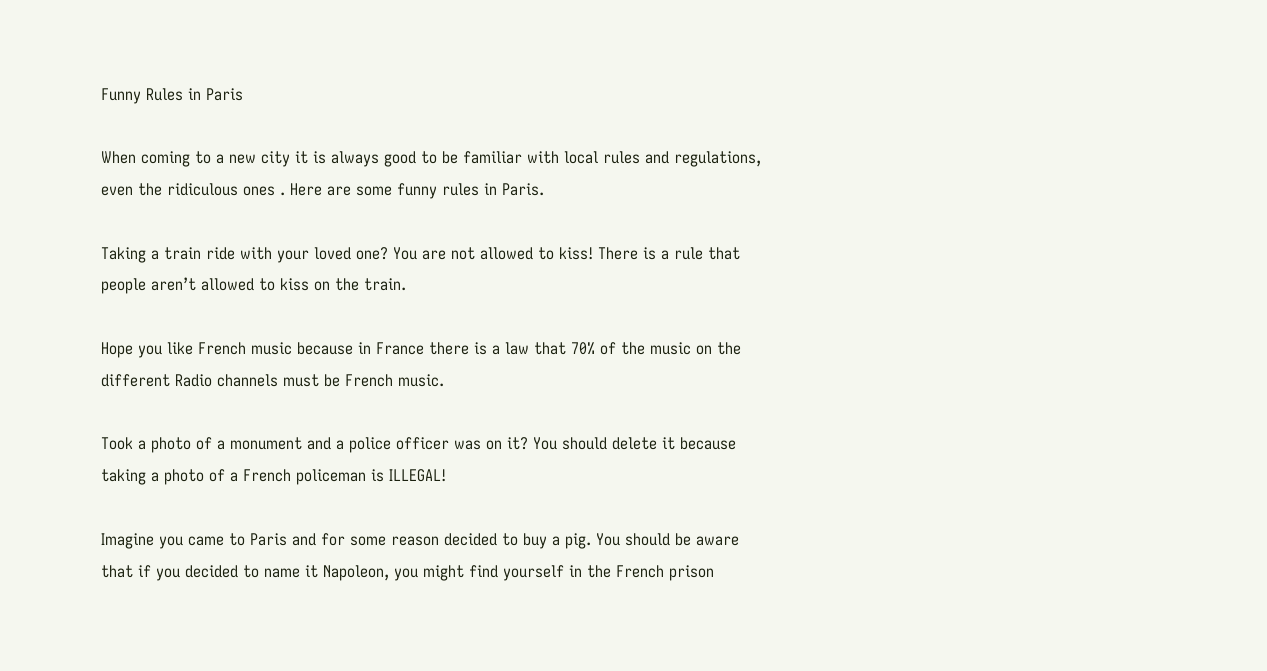Funny Rules in Paris

When coming to a new city it is always good to be familiar with local rules and regulations, even the ridiculous ones . Here are some funny rules in Paris.

Taking a train ride with your loved one? You are not allowed to kiss! There is a rule that people aren’t allowed to kiss on the train.

Hope you like French music because in France there is a law that 70% of the music on the different Radio channels must be French music.

Took a photo of a monument and a police officer was on it? You should delete it because taking a photo of a French policeman is ILLEGAL!

Imagine you came to Paris and for some reason decided to buy a pig. You should be aware that if you decided to name it Napoleon, you might find yourself in the French prison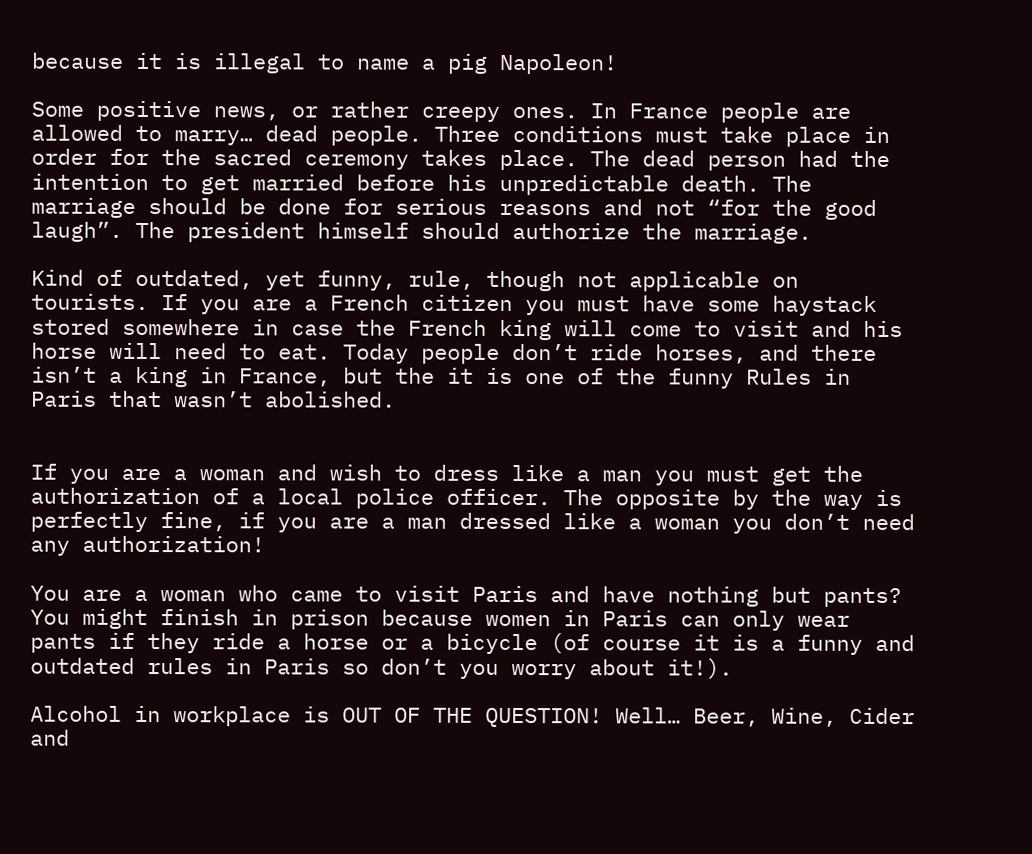because it is illegal to name a pig Napoleon!

Some positive news, or rather creepy ones. In France people are allowed to marry… dead people. Three conditions must take place in order for the sacred ceremony takes place. The dead person had the intention to get married before his unpredictable death. The marriage should be done for serious reasons and not “for the good laugh”. The president himself should authorize the marriage.

Kind of outdated, yet funny, rule, though not applicable on tourists. If you are a French citizen you must have some haystack stored somewhere in case the French king will come to visit and his horse will need to eat. Today people don’t ride horses, and there isn’t a king in France, but the it is one of the funny Rules in Paris that wasn’t abolished.


If you are a woman and wish to dress like a man you must get the authorization of a local police officer. The opposite by the way is perfectly fine, if you are a man dressed like a woman you don’t need any authorization!

You are a woman who came to visit Paris and have nothing but pants? You might finish in prison because women in Paris can only wear pants if they ride a horse or a bicycle (of course it is a funny and outdated rules in Paris so don’t you worry about it!).

Alcohol in workplace is OUT OF THE QUESTION! Well… Beer, Wine, Cider and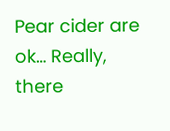Pear cider are ok… Really, there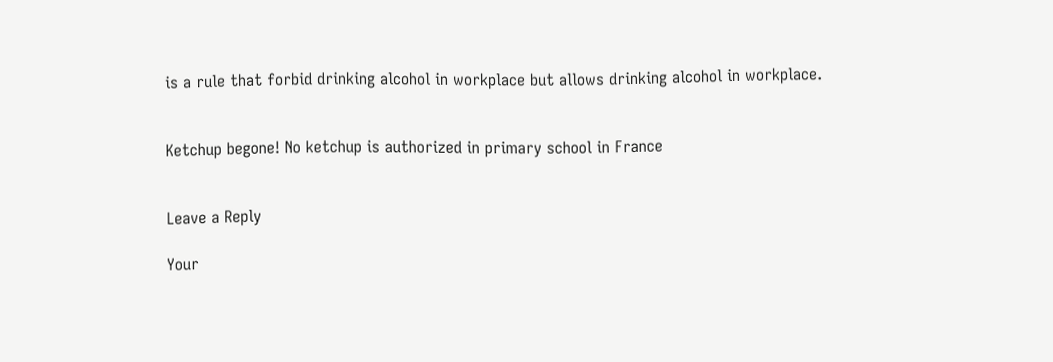is a rule that forbid drinking alcohol in workplace but allows drinking alcohol in workplace.


Ketchup begone! No ketchup is authorized in primary school in France


Leave a Reply

Your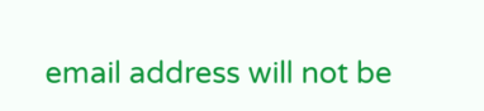email address will not be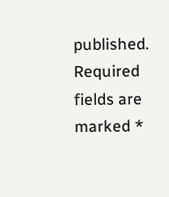published. Required fields are marked *